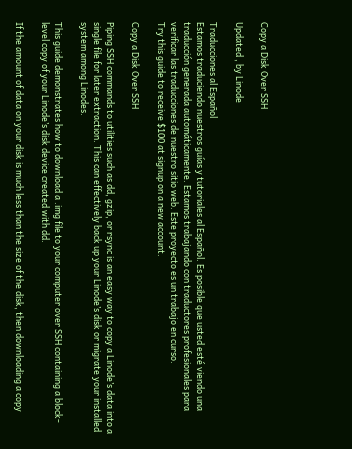Copy a Disk Over SSH

Updated , by Linode

Traducciones al Español
Estamos traduciendo nuestros guías y tutoriales al Español. Es posible que usted esté viendo una traducción generada automáticamente. Estamos trabajando con traductores profesionales para verificar las traducciones de nuestro sitio web. Este proyecto es un trabajo en curso.
Try this guide to receive $100 at signup on a new account.

Copy a Disk Over SSH

Piping SSH commands to utilities such as dd, gzip, or rsync is an easy way to copy a Linode’s data into a single file for later extraction. This can effectively back up your Linode’s disk or migrate your installed system among Linodes.

This guide demonstrates how to download a .img file to your computer over SSH containing a block-level copy of your Linode’s disk device created with dd.

If the amount of data on your disk is much less than the size of the disk, then downloading a copy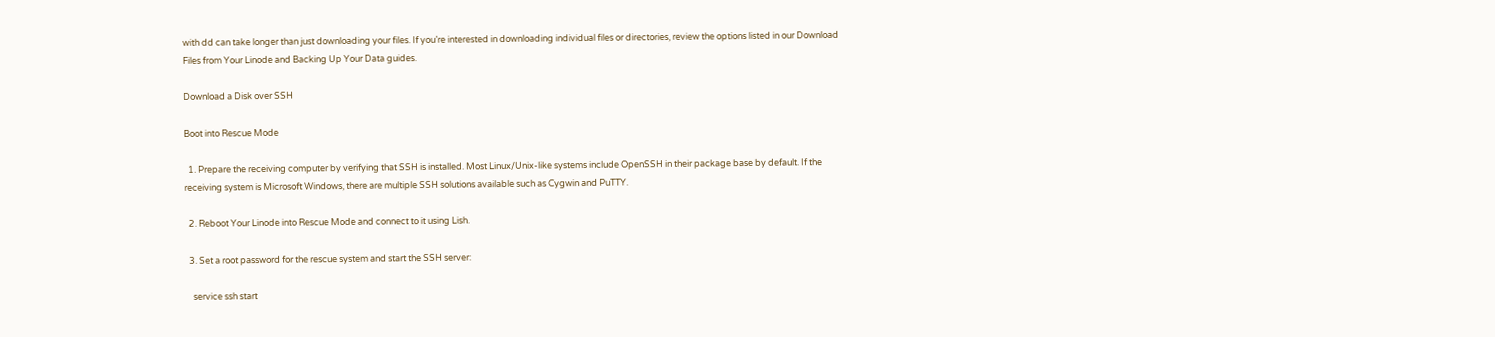with dd can take longer than just downloading your files. If you’re interested in downloading individual files or directories, review the options listed in our Download Files from Your Linode and Backing Up Your Data guides.

Download a Disk over SSH

Boot into Rescue Mode

  1. Prepare the receiving computer by verifying that SSH is installed. Most Linux/Unix-like systems include OpenSSH in their package base by default. If the receiving system is Microsoft Windows, there are multiple SSH solutions available such as Cygwin and PuTTY.

  2. Reboot Your Linode into Rescue Mode and connect to it using Lish.

  3. Set a root password for the rescue system and start the SSH server:

    service ssh start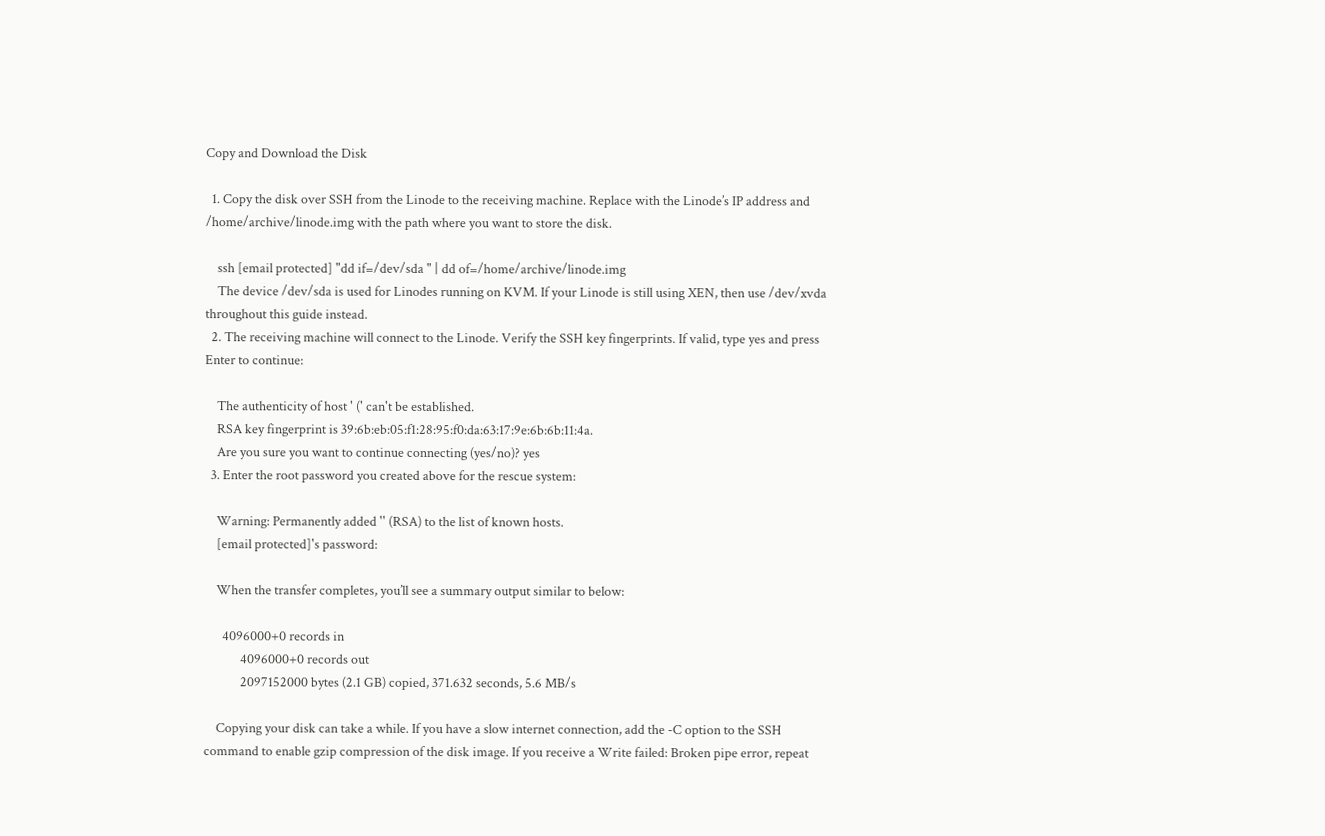Copy and Download the Disk

  1. Copy the disk over SSH from the Linode to the receiving machine. Replace with the Linode’s IP address and /home/archive/linode.img with the path where you want to store the disk.

    ssh [email protected] "dd if=/dev/sda " | dd of=/home/archive/linode.img
    The device /dev/sda is used for Linodes running on KVM. If your Linode is still using XEN, then use /dev/xvda throughout this guide instead.
  2. The receiving machine will connect to the Linode. Verify the SSH key fingerprints. If valid, type yes and press Enter to continue:

    The authenticity of host ' (' can't be established.
    RSA key fingerprint is 39:6b:eb:05:f1:28:95:f0:da:63:17:9e:6b:6b:11:4a.
    Are you sure you want to continue connecting (yes/no)? yes
  3. Enter the root password you created above for the rescue system:

    Warning: Permanently added '' (RSA) to the list of known hosts.
    [email protected]'s password:

    When the transfer completes, you’ll see a summary output similar to below:

      4096000+0 records in
            4096000+0 records out
            2097152000 bytes (2.1 GB) copied, 371.632 seconds, 5.6 MB/s

    Copying your disk can take a while. If you have a slow internet connection, add the -C option to the SSH command to enable gzip compression of the disk image. If you receive a Write failed: Broken pipe error, repeat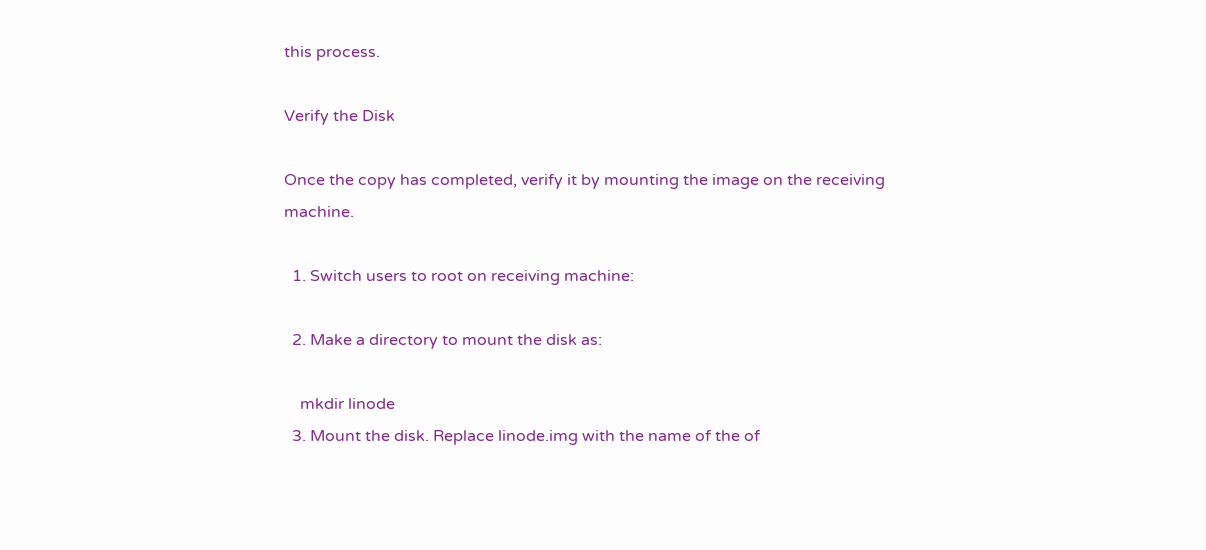this process.

Verify the Disk

Once the copy has completed, verify it by mounting the image on the receiving machine.

  1. Switch users to root on receiving machine:

  2. Make a directory to mount the disk as:

    mkdir linode
  3. Mount the disk. Replace linode.img with the name of the of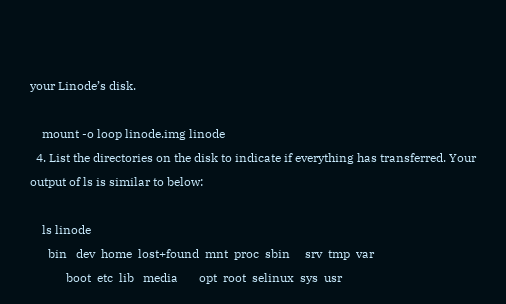your Linode’s disk.

    mount -o loop linode.img linode
  4. List the directories on the disk to indicate if everything has transferred. Your output of ls is similar to below:

    ls linode
      bin   dev  home  lost+found  mnt  proc  sbin     srv  tmp  var
            boot  etc  lib   media       opt  root  selinux  sys  usr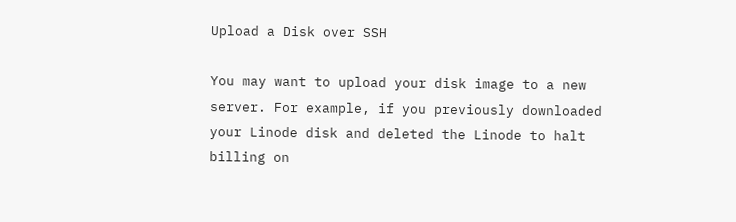Upload a Disk over SSH

You may want to upload your disk image to a new server. For example, if you previously downloaded your Linode disk and deleted the Linode to halt billing on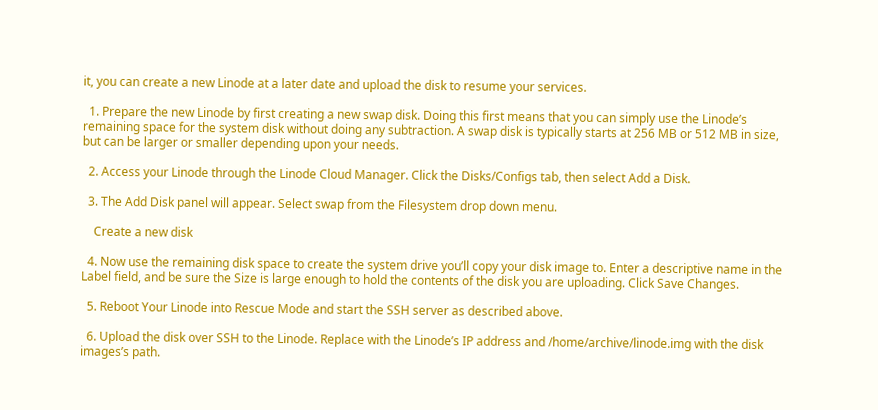it, you can create a new Linode at a later date and upload the disk to resume your services.

  1. Prepare the new Linode by first creating a new swap disk. Doing this first means that you can simply use the Linode’s remaining space for the system disk without doing any subtraction. A swap disk is typically starts at 256 MB or 512 MB in size, but can be larger or smaller depending upon your needs.

  2. Access your Linode through the Linode Cloud Manager. Click the Disks/Configs tab, then select Add a Disk.

  3. The Add Disk panel will appear. Select swap from the Filesystem drop down menu.

    Create a new disk

  4. Now use the remaining disk space to create the system drive you’ll copy your disk image to. Enter a descriptive name in the Label field, and be sure the Size is large enough to hold the contents of the disk you are uploading. Click Save Changes.

  5. Reboot Your Linode into Rescue Mode and start the SSH server as described above.

  6. Upload the disk over SSH to the Linode. Replace with the Linode’s IP address and /home/archive/linode.img with the disk images’s path.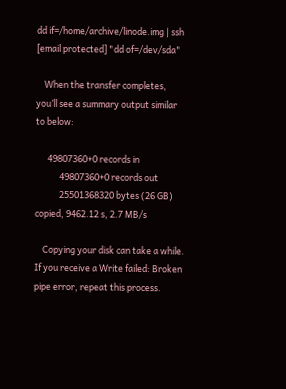dd if=/home/archive/linode.img | ssh [email protected] "dd of=/dev/sda"

    When the transfer completes, you’ll see a summary output similar to below:

      49807360+0 records in
            49807360+0 records out
            25501368320 bytes (26 GB) copied, 9462.12 s, 2.7 MB/s

    Copying your disk can take a while. If you receive a Write failed: Broken pipe error, repeat this process.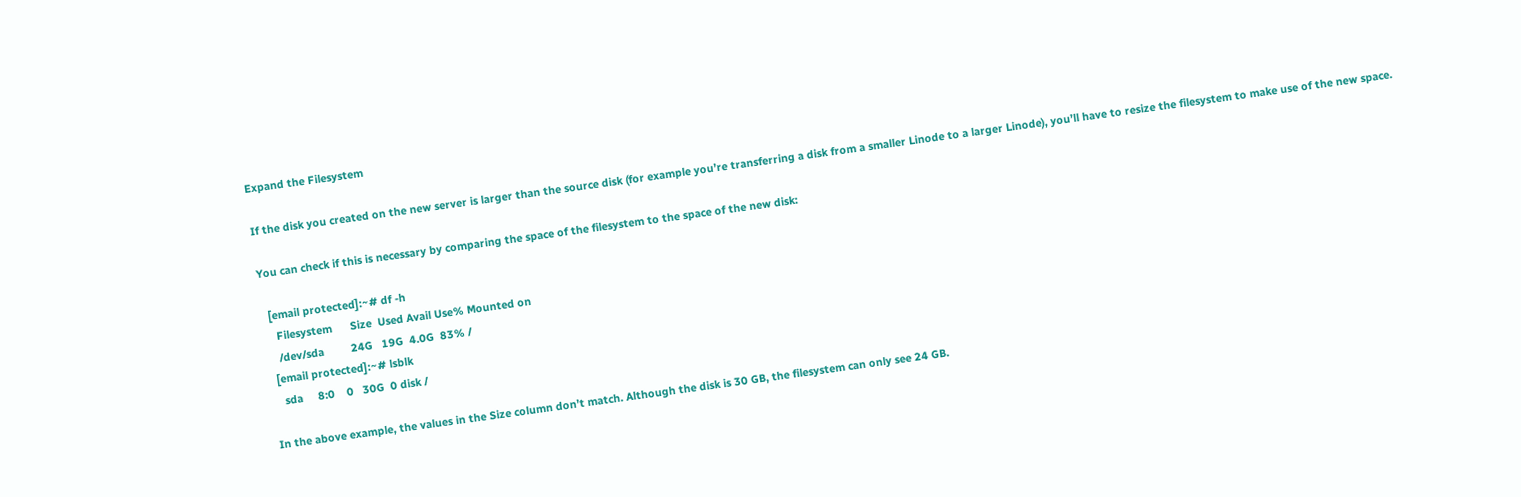Expand the Filesystem

If the disk you created on the new server is larger than the source disk (for example you’re transferring a disk from a smaller Linode to a larger Linode), you’ll have to resize the filesystem to make use of the new space.

You can check if this is necessary by comparing the space of the filesystem to the space of the new disk:

  [email protected]:~# df -h
    Filesystem      Size  Used Avail Use% Mounted on
    /dev/sda         24G   19G  4.0G  83% /
  [email protected]:~# lsblk
    sda     8:0    0   30G  0 disk /

In the above example, the values in the Size column don’t match. Although the disk is 30 GB, the filesystem can only see 24 GB.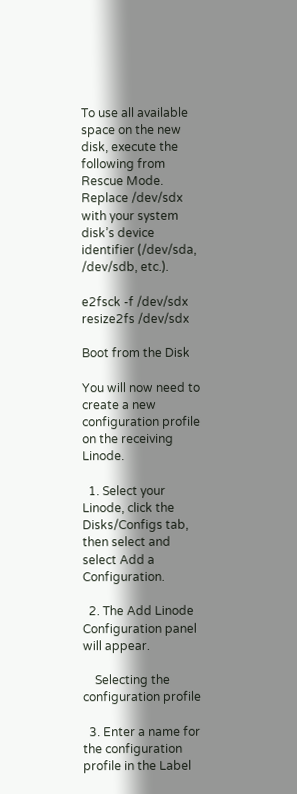To use all available space on the new disk, execute the following from Rescue Mode. Replace /dev/sdx with your system disk’s device identifier (/dev/sda, /dev/sdb, etc.).

e2fsck -f /dev/sdx
resize2fs /dev/sdx

Boot from the Disk

You will now need to create a new configuration profile on the receiving Linode.

  1. Select your Linode, click the Disks/Configs tab, then select and select Add a Configuration.

  2. The Add Linode Configuration panel will appear.

    Selecting the configuration profile

  3. Enter a name for the configuration profile in the Label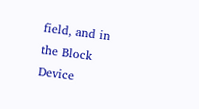field, and in the Block Device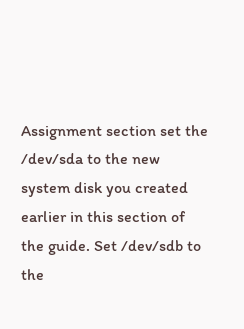Assignment section set the /dev/sda to the new system disk you created earlier in this section of the guide. Set /dev/sdb to the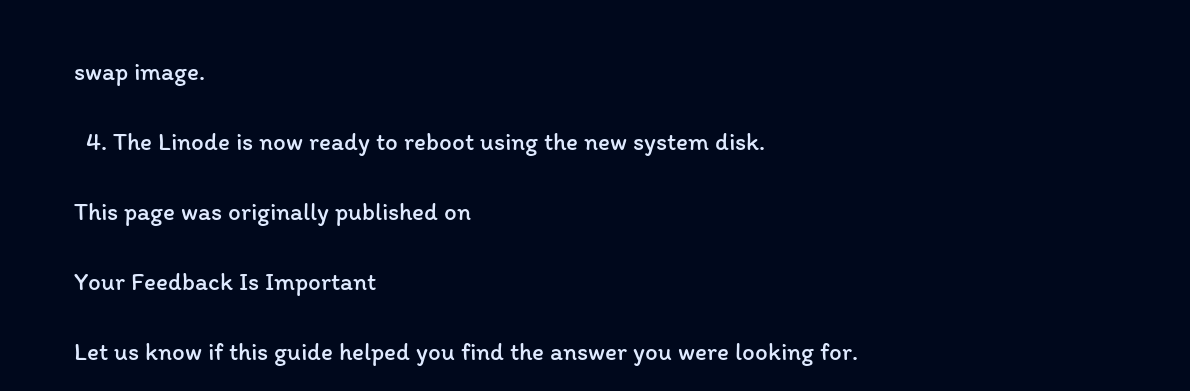swap image.

  4. The Linode is now ready to reboot using the new system disk.

This page was originally published on

Your Feedback Is Important

Let us know if this guide helped you find the answer you were looking for.